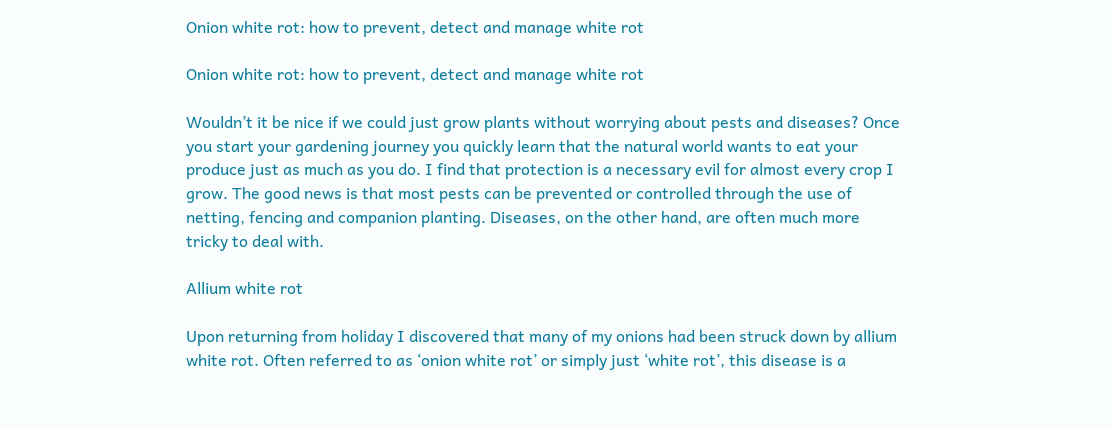Onion white rot: how to prevent, detect and manage white rot

Onion white rot: how to prevent, detect and manage white rot

Wouldn’t it be nice if we could just grow plants without worrying about pests and diseases? Once you start your gardening journey you quickly learn that the natural world wants to eat your produce just as much as you do. I find that protection is a necessary evil for almost every crop I grow. The good news is that most pests can be prevented or controlled through the use of netting, fencing and companion planting. Diseases, on the other hand, are often much more tricky to deal with.

Allium white rot

Upon returning from holiday I discovered that many of my onions had been struck down by allium white rot. Often referred to as ‘onion white rot’ or simply just ‘white rot’, this disease is a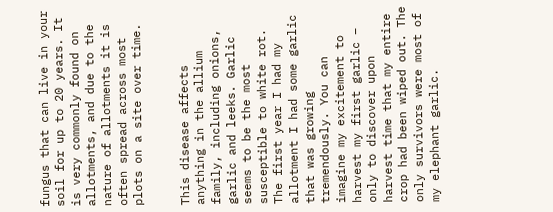fungus that can live in your soil for up to 20 years. It is very commonly found on allotments, and due to the nature of allotments it is often spread across most plots on a site over time.


This disease affects anything in the allium family, including onions, garlic and leeks. Garlic seems to be the most susceptible to white rot. The first year I had my allotment I had some garlic that was growing tremendously. You can imagine my excitement to harvest my first garlic – only to discover upon harvest time that my entire crop had been wiped out. The only survivors were most of my elephant garlic.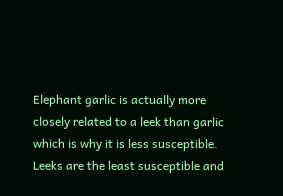Elephant garlic is actually more closely related to a leek than garlic which is why it is less susceptible. Leeks are the least susceptible and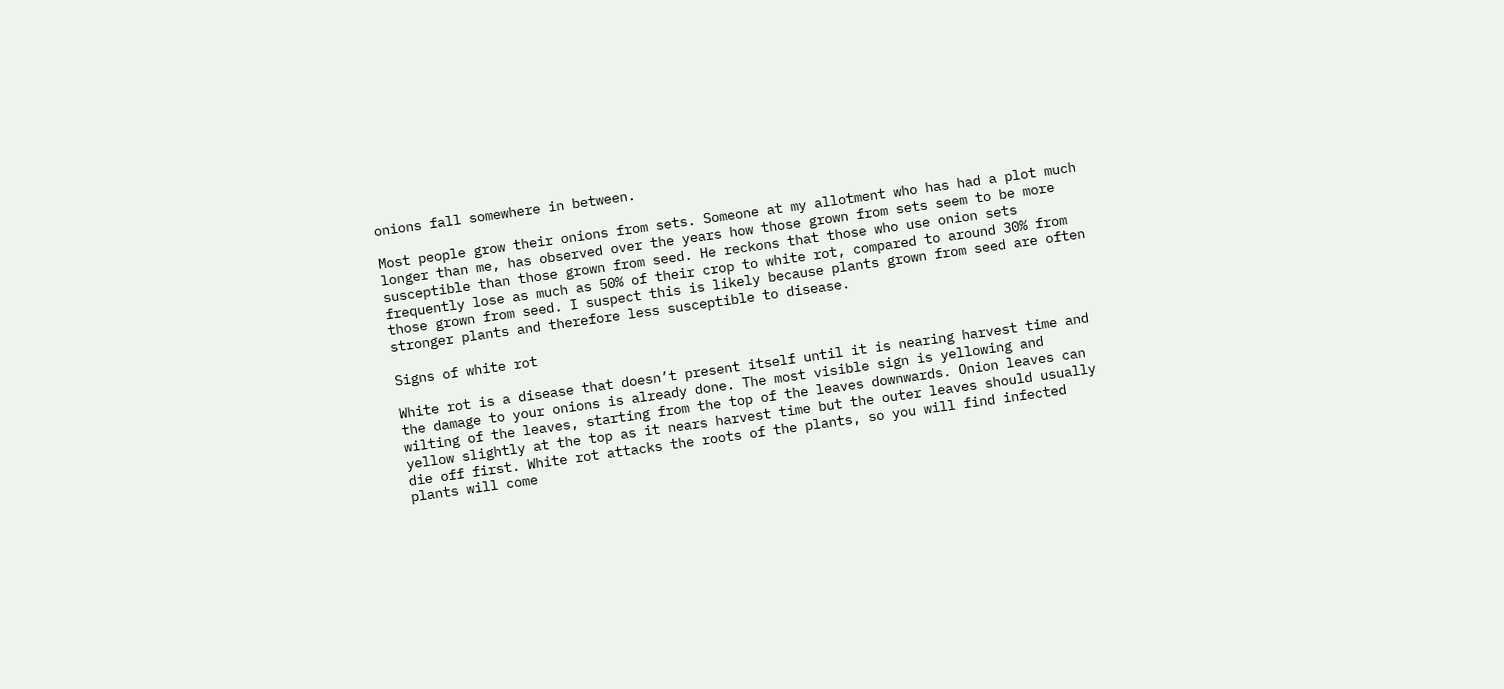onions fall somewhere in between.

Most people grow their onions from sets. Someone at my allotment who has had a plot much longer than me, has observed over the years how those grown from sets seem to be more susceptible than those grown from seed. He reckons that those who use onion sets frequently lose as much as 50% of their crop to white rot, compared to around 30% from those grown from seed. I suspect this is likely because plants grown from seed are often stronger plants and therefore less susceptible to disease.

Signs of white rot

White rot is a disease that doesn’t present itself until it is nearing harvest time and the damage to your onions is already done. The most visible sign is yellowing and wilting of the leaves, starting from the top of the leaves downwards. Onion leaves can yellow slightly at the top as it nears harvest time but the outer leaves should usually die off first. White rot attacks the roots of the plants, so you will find infected plants will come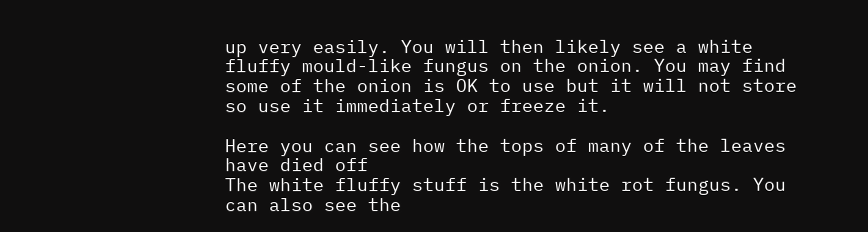up very easily. You will then likely see a white fluffy mould-like fungus on the onion. You may find some of the onion is OK to use but it will not store so use it immediately or freeze it.

Here you can see how the tops of many of the leaves have died off
The white fluffy stuff is the white rot fungus. You can also see the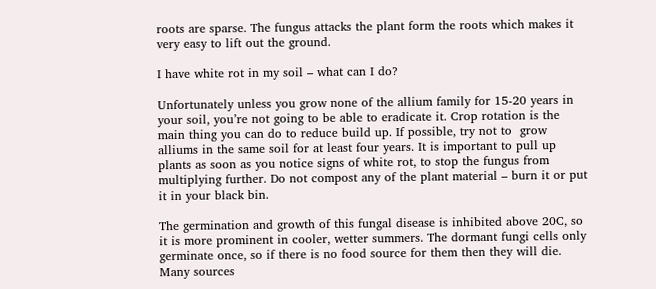roots are sparse. The fungus attacks the plant form the roots which makes it very easy to lift out the ground.

I have white rot in my soil – what can I do?

Unfortunately unless you grow none of the allium family for 15-20 years in your soil, you’re not going to be able to eradicate it. Crop rotation is the main thing you can do to reduce build up. If possible, try not to  grow alliums in the same soil for at least four years. It is important to pull up plants as soon as you notice signs of white rot, to stop the fungus from multiplying further. Do not compost any of the plant material – burn it or put it in your black bin.

The germination and growth of this fungal disease is inhibited above 20C, so it is more prominent in cooler, wetter summers. The dormant fungi cells only germinate once, so if there is no food source for them then they will die. Many sources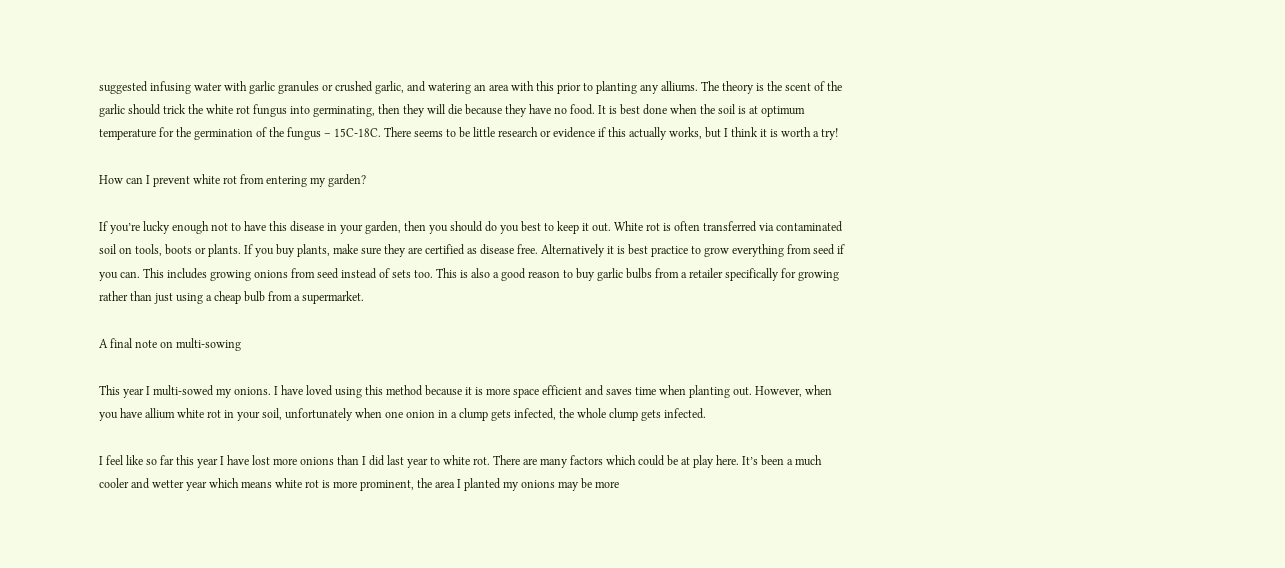suggested infusing water with garlic granules or crushed garlic, and watering an area with this prior to planting any alliums. The theory is the scent of the garlic should trick the white rot fungus into germinating, then they will die because they have no food. It is best done when the soil is at optimum temperature for the germination of the fungus – 15C-18C. There seems to be little research or evidence if this actually works, but I think it is worth a try!

How can I prevent white rot from entering my garden?

If you’re lucky enough not to have this disease in your garden, then you should do you best to keep it out. White rot is often transferred via contaminated soil on tools, boots or plants. If you buy plants, make sure they are certified as disease free. Alternatively it is best practice to grow everything from seed if you can. This includes growing onions from seed instead of sets too. This is also a good reason to buy garlic bulbs from a retailer specifically for growing rather than just using a cheap bulb from a supermarket.

A final note on multi-sowing

This year I multi-sowed my onions. I have loved using this method because it is more space efficient and saves time when planting out. However, when you have allium white rot in your soil, unfortunately when one onion in a clump gets infected, the whole clump gets infected.

I feel like so far this year I have lost more onions than I did last year to white rot. There are many factors which could be at play here. It’s been a much cooler and wetter year which means white rot is more prominent, the area I planted my onions may be more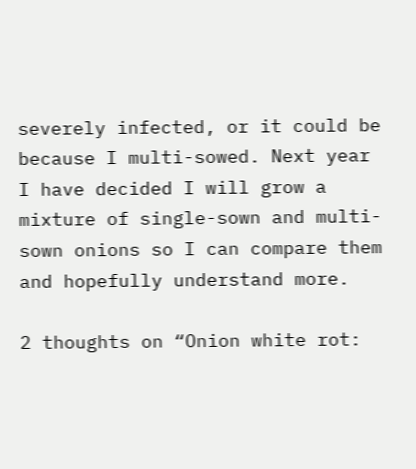severely infected, or it could be because I multi-sowed. Next year I have decided I will grow a mixture of single-sown and multi-sown onions so I can compare them and hopefully understand more.

2 thoughts on “Onion white rot: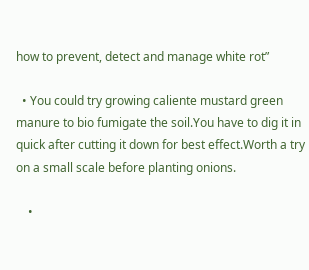how to prevent, detect and manage white rot”

  • You could try growing caliente mustard green manure to bio fumigate the soil.You have to dig it in quick after cutting it down for best effect.Worth a try on a small scale before planting onions.

    •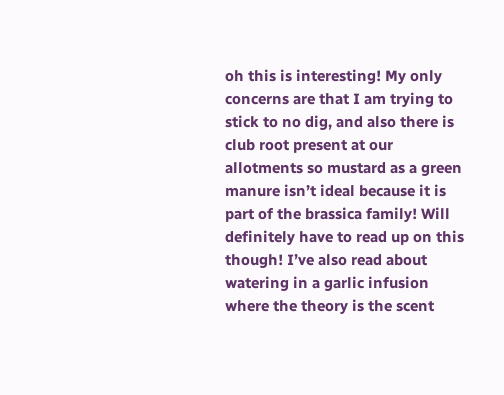oh this is interesting! My only concerns are that I am trying to stick to no dig, and also there is club root present at our allotments so mustard as a green manure isn’t ideal because it is part of the brassica family! Will definitely have to read up on this though! I’ve also read about watering in a garlic infusion where the theory is the scent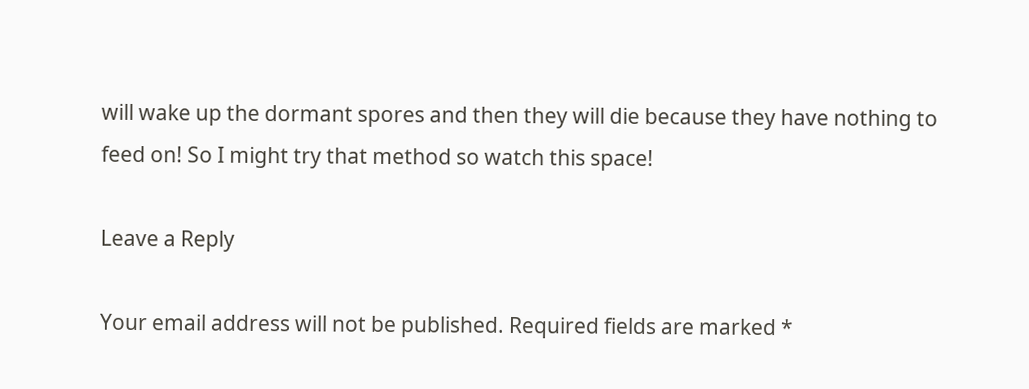will wake up the dormant spores and then they will die because they have nothing to feed on! So I might try that method so watch this space!

Leave a Reply

Your email address will not be published. Required fields are marked *